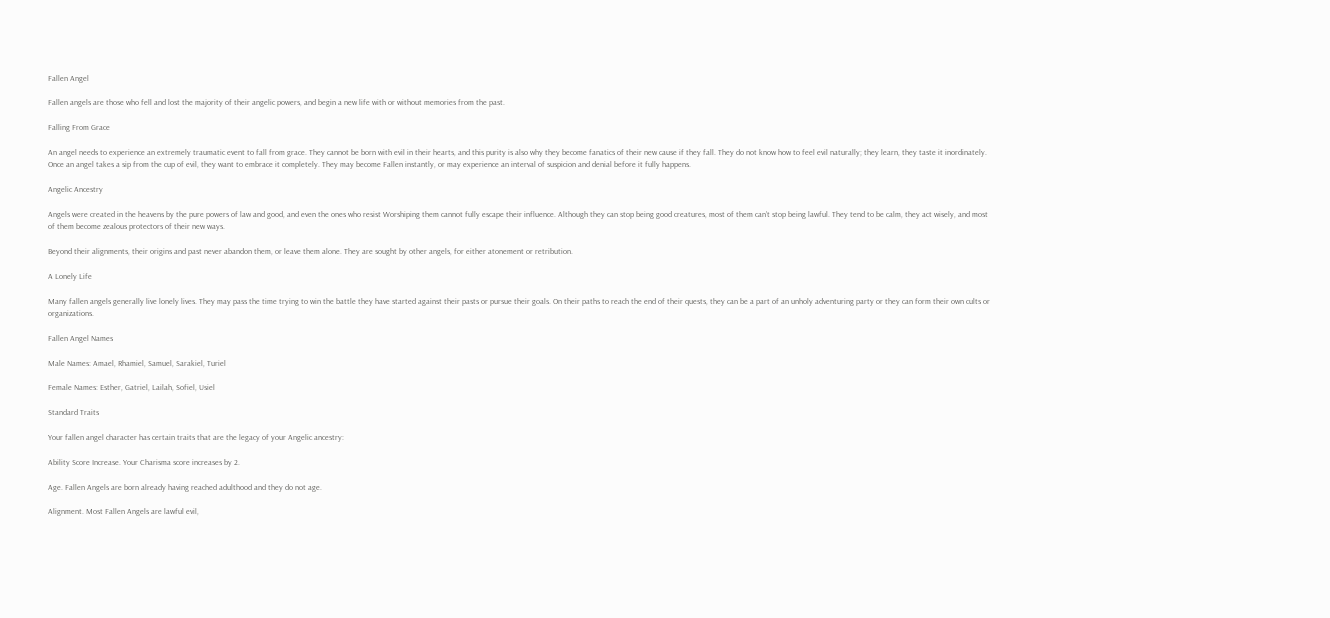Fallen Angel

Fallen angels are those who fell and lost the majority of their angelic powers, and begin a new life with or without memories from the past.

Falling From Grace

An angel needs to experience an extremely traumatic event to fall from grace. They cannot be born with evil in their hearts, and this purity is also why they become fanatics of their new cause if they fall. They do not know how to feel evil naturally; they learn, they taste it inordinately. Once an angel takes a sip from the cup of evil, they want to embrace it completely. They may become Fallen instantly, or may experience an interval of suspicion and denial before it fully happens.

Angelic Ancestry

Angels were created in the heavens by the pure powers of law and good, and even the ones who resist Worshiping them cannot fully escape their influence. Although they can stop being good creatures, most of them can’t stop being lawful. They tend to be calm, they act wisely, and most of them become zealous protectors of their new ways.

Beyond their alignments, their origins and past never abandon them, or leave them alone. They are sought by other angels, for either atonement or retribution.

A Lonely Life

Many fallen angels generally live lonely lives. They may pass the time trying to win the battle they have started against their pasts or pursue their goals. On their paths to reach the end of their quests, they can be a part of an unholy adventuring party or they can form their own cults or organizations.

Fallen Angel Names

Male Names: Amael, Rhamiel, Samuel, Sarakiel, Turiel

Female Names: Esther, Gatriel, Lailah, Sofiel, Usiel

Standard Traits

Your fallen angel character has certain traits that are the legacy of your Angelic ancestry:

Ability Score Increase. Your Charisma score increases by 2.

Age. Fallen Angels are born already having reached adulthood and they do not age.

Alignment. Most Fallen Angels are lawful evil,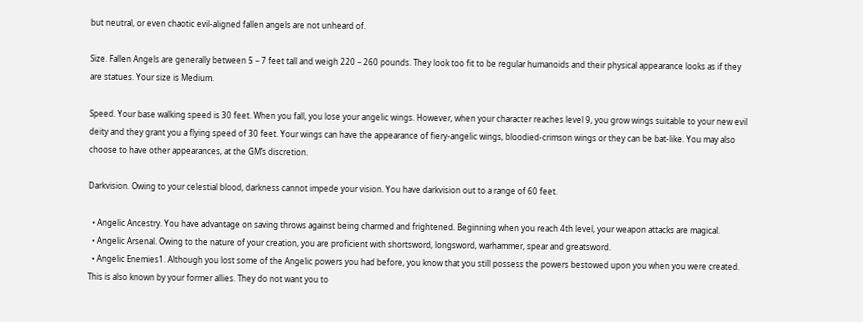but neutral, or even chaotic evil-aligned fallen angels are not unheard of.

Size. Fallen Angels are generally between 5 – 7 feet tall and weigh 220 – 260 pounds. They look too fit to be regular humanoids and their physical appearance looks as if they are statues. Your size is Medium.

Speed. Your base walking speed is 30 feet. When you fall, you lose your angelic wings. However, when your character reaches level 9, you grow wings suitable to your new evil deity and they grant you a flying speed of 30 feet. Your wings can have the appearance of fiery-angelic wings, bloodied-crimson wings or they can be bat-like. You may also choose to have other appearances, at the GM’s discretion.

Darkvision. Owing to your celestial blood, darkness cannot impede your vision. You have darkvision out to a range of 60 feet.

  • Angelic Ancestry. You have advantage on saving throws against being charmed and frightened. Beginning when you reach 4th level, your weapon attacks are magical.
  • Angelic Arsenal. Owing to the nature of your creation, you are proficient with shortsword, longsword, warhammer, spear and greatsword.
  • Angelic Enemies1. Although you lost some of the Angelic powers you had before, you know that you still possess the powers bestowed upon you when you were created. This is also known by your former allies. They do not want you to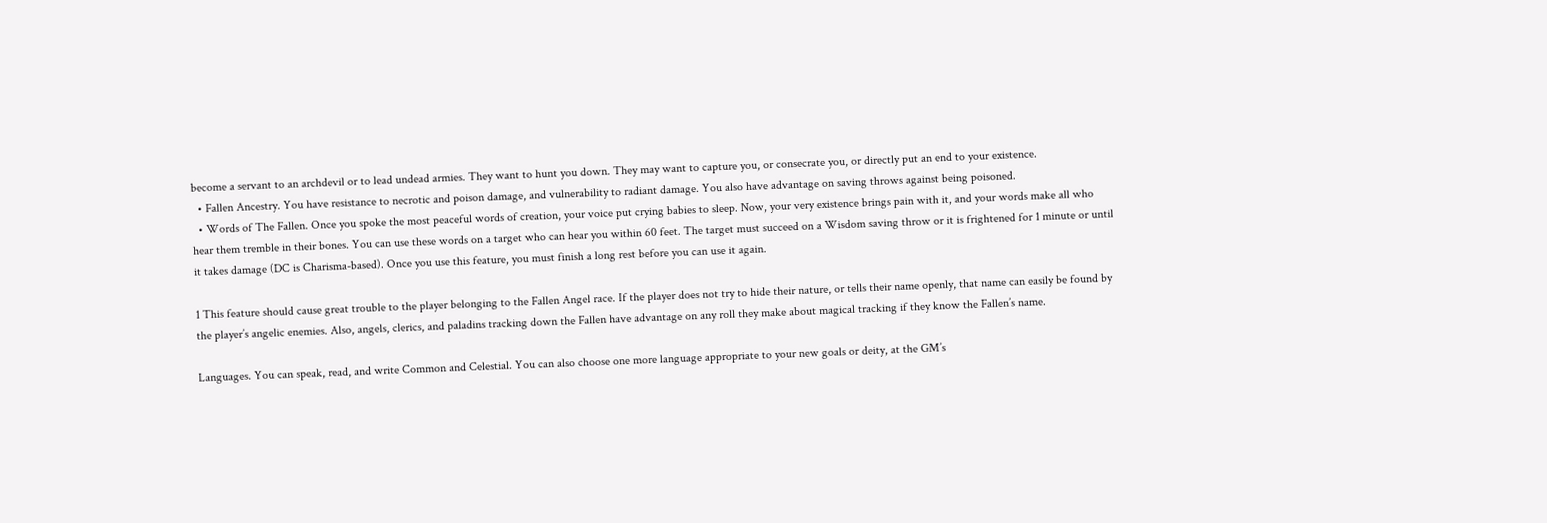become a servant to an archdevil or to lead undead armies. They want to hunt you down. They may want to capture you, or consecrate you, or directly put an end to your existence.
  • Fallen Ancestry. You have resistance to necrotic and poison damage, and vulnerability to radiant damage. You also have advantage on saving throws against being poisoned.
  • Words of The Fallen. Once you spoke the most peaceful words of creation, your voice put crying babies to sleep. Now, your very existence brings pain with it, and your words make all who hear them tremble in their bones. You can use these words on a target who can hear you within 60 feet. The target must succeed on a Wisdom saving throw or it is frightened for 1 minute or until it takes damage (DC is Charisma-based). Once you use this feature, you must finish a long rest before you can use it again.

1 This feature should cause great trouble to the player belonging to the Fallen Angel race. If the player does not try to hide their nature, or tells their name openly, that name can easily be found by the player’s angelic enemies. Also, angels, clerics, and paladins tracking down the Fallen have advantage on any roll they make about magical tracking if they know the Fallen’s name.

Languages. You can speak, read, and write Common and Celestial. You can also choose one more language appropriate to your new goals or deity, at the GM’s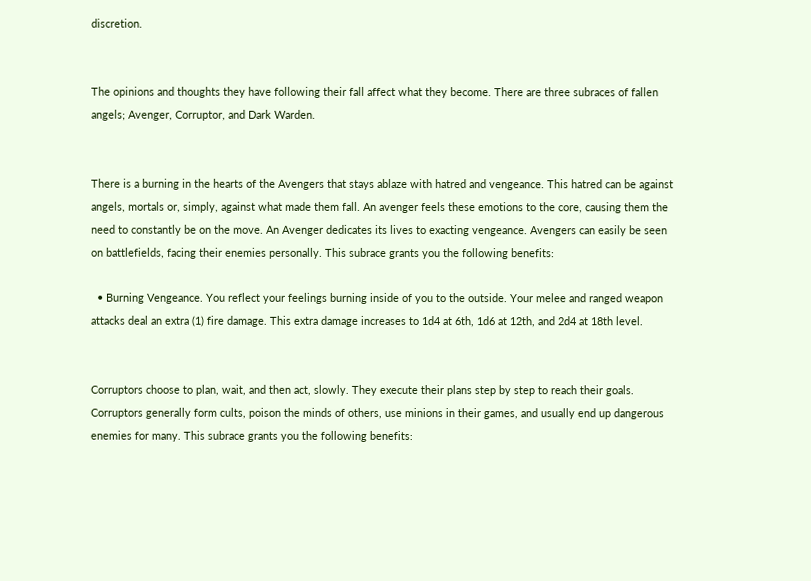discretion.


The opinions and thoughts they have following their fall affect what they become. There are three subraces of fallen angels; Avenger, Corruptor, and Dark Warden.


There is a burning in the hearts of the Avengers that stays ablaze with hatred and vengeance. This hatred can be against angels, mortals or, simply, against what made them fall. An avenger feels these emotions to the core, causing them the need to constantly be on the move. An Avenger dedicates its lives to exacting vengeance. Avengers can easily be seen on battlefields, facing their enemies personally. This subrace grants you the following benefits:

  • Burning Vengeance. You reflect your feelings burning inside of you to the outside. Your melee and ranged weapon attacks deal an extra (1) fire damage. This extra damage increases to 1d4 at 6th, 1d6 at 12th, and 2d4 at 18th level.


Corruptors choose to plan, wait, and then act, slowly. They execute their plans step by step to reach their goals. Corruptors generally form cults, poison the minds of others, use minions in their games, and usually end up dangerous enemies for many. This subrace grants you the following benefits: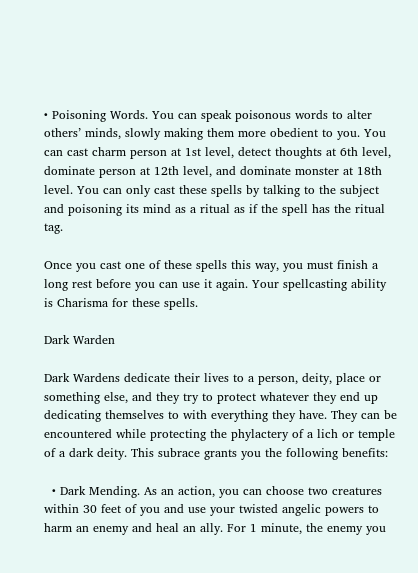• Poisoning Words. You can speak poisonous words to alter others’ minds, slowly making them more obedient to you. You can cast charm person at 1st level, detect thoughts at 6th level, dominate person at 12th level, and dominate monster at 18th level. You can only cast these spells by talking to the subject and poisoning its mind as a ritual as if the spell has the ritual tag.

Once you cast one of these spells this way, you must finish a long rest before you can use it again. Your spellcasting ability is Charisma for these spells.

Dark Warden

Dark Wardens dedicate their lives to a person, deity, place or something else, and they try to protect whatever they end up dedicating themselves to with everything they have. They can be encountered while protecting the phylactery of a lich or temple of a dark deity. This subrace grants you the following benefits:

  • Dark Mending. As an action, you can choose two creatures within 30 feet of you and use your twisted angelic powers to harm an enemy and heal an ally. For 1 minute, the enemy you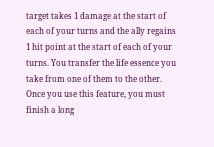target takes 1 damage at the start of each of your turns and the ally regains 1 hit point at the start of each of your turns. You transfer the life essence you take from one of them to the other. Once you use this feature, you must finish a long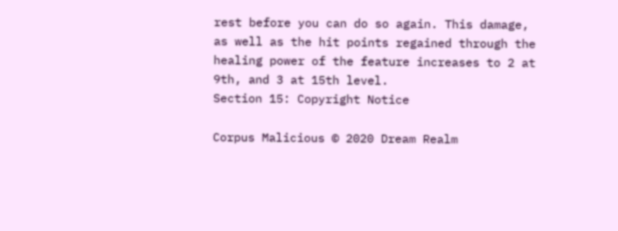rest before you can do so again. This damage, as well as the hit points regained through the healing power of the feature increases to 2 at 9th, and 3 at 15th level.
Section 15: Copyright Notice

Corpus Malicious © 2020 Dream Realm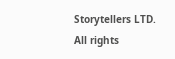Storytellers LTD. All rights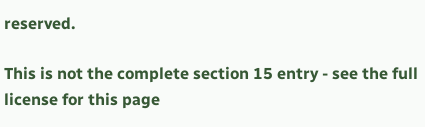reserved.

This is not the complete section 15 entry - see the full license for this page